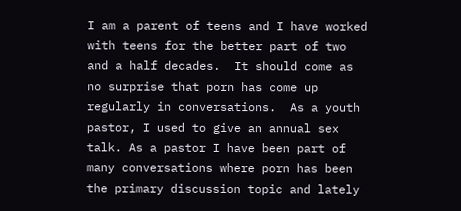I am a parent of teens and I have worked with teens for the better part of two and a half decades.  It should come as no surprise that porn has come up regularly in conversations.  As a youth pastor, I used to give an annual sex talk. As a pastor I have been part of many conversations where porn has been the primary discussion topic and lately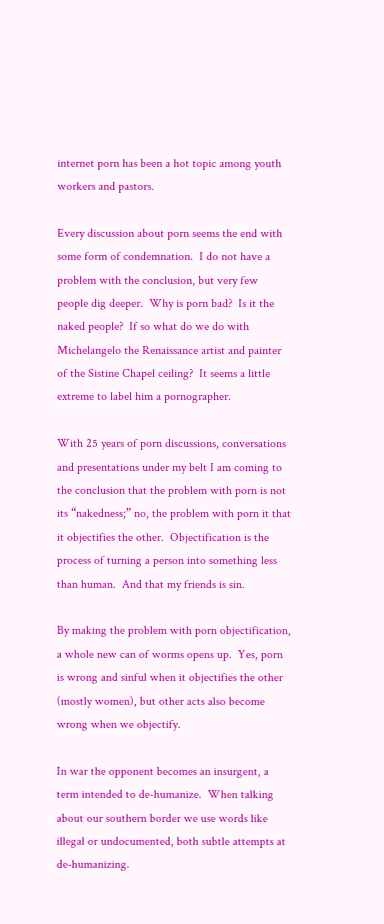internet porn has been a hot topic among youth workers and pastors.

Every discussion about porn seems the end with some form of condemnation.  I do not have a problem with the conclusion, but very few people dig deeper.  Why is porn bad?  Is it the naked people?  If so what do we do with Michelangelo the Renaissance artist and painter of the Sistine Chapel ceiling?  It seems a little extreme to label him a pornographer.

With 25 years of porn discussions, conversations and presentations under my belt I am coming to the conclusion that the problem with porn is not its “nakedness;” no, the problem with porn it that it objectifies the other.  Objectification is the process of turning a person into something less than human.  And that my friends is sin.

By making the problem with porn objectification, a whole new can of worms opens up.  Yes, porn is wrong and sinful when it objectifies the other (mostly women), but other acts also become wrong when we objectify.

In war the opponent becomes an insurgent, a term intended to de-humanize.  When talking about our southern border we use words like illegal or undocumented, both subtle attempts at de-humanizing.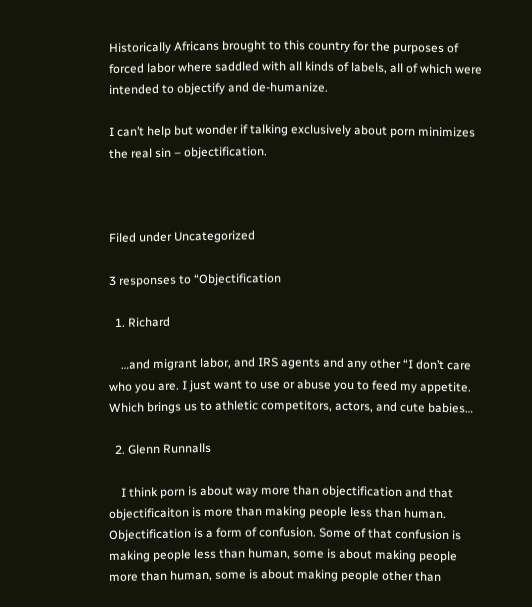Historically Africans brought to this country for the purposes of forced labor where saddled with all kinds of labels, all of which were intended to objectify and de-humanize.

I can’t help but wonder if talking exclusively about porn minimizes the real sin – objectification.



Filed under Uncategorized

3 responses to “Objectification

  1. Richard

    …and migrant labor, and IRS agents and any other “I don’t care who you are. I just want to use or abuse you to feed my appetite. Which brings us to athletic competitors, actors, and cute babies…

  2. Glenn Runnalls

    I think porn is about way more than objectification and that objectificaiton is more than making people less than human. Objectification is a form of confusion. Some of that confusion is making people less than human, some is about making people more than human, some is about making people other than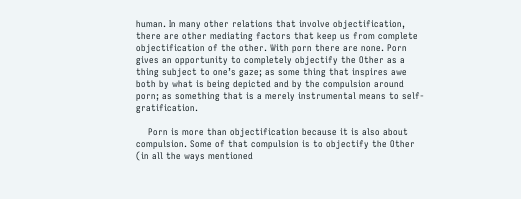human. In many other relations that involve objectification, there are other mediating factors that keep us from complete objectification of the other. With porn there are none. Porn gives an opportunity to completely objectify the Other as a thing subject to one’s gaze; as some thing that inspires awe both by what is being depicted and by the compulsion around porn; as something that is a merely instrumental means to self-gratification.

    Porn is more than objectification because it is also about compulsion. Some of that compulsion is to objectify the Other (in all the ways mentioned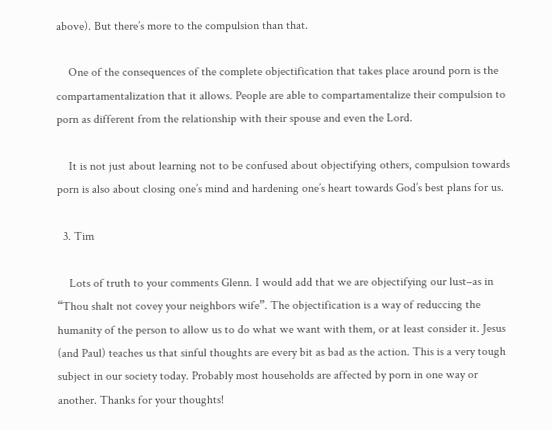above). But there’s more to the compulsion than that.

    One of the consequences of the complete objectification that takes place around porn is the compartamentalization that it allows. People are able to compartamentalize their compulsion to porn as different from the relationship with their spouse and even the Lord.

    It is not just about learning not to be confused about objectifying others, compulsion towards porn is also about closing one’s mind and hardening one’s heart towards God’s best plans for us.

  3. Tim

    Lots of truth to your comments Glenn. I would add that we are objectifying our lust–as in “Thou shalt not covey your neighbors wife”. The objectification is a way of reduccing the humanity of the person to allow us to do what we want with them, or at least consider it. Jesus (and Paul) teaches us that sinful thoughts are every bit as bad as the action. This is a very tough subject in our society today. Probably most households are affected by porn in one way or another. Thanks for your thoughts!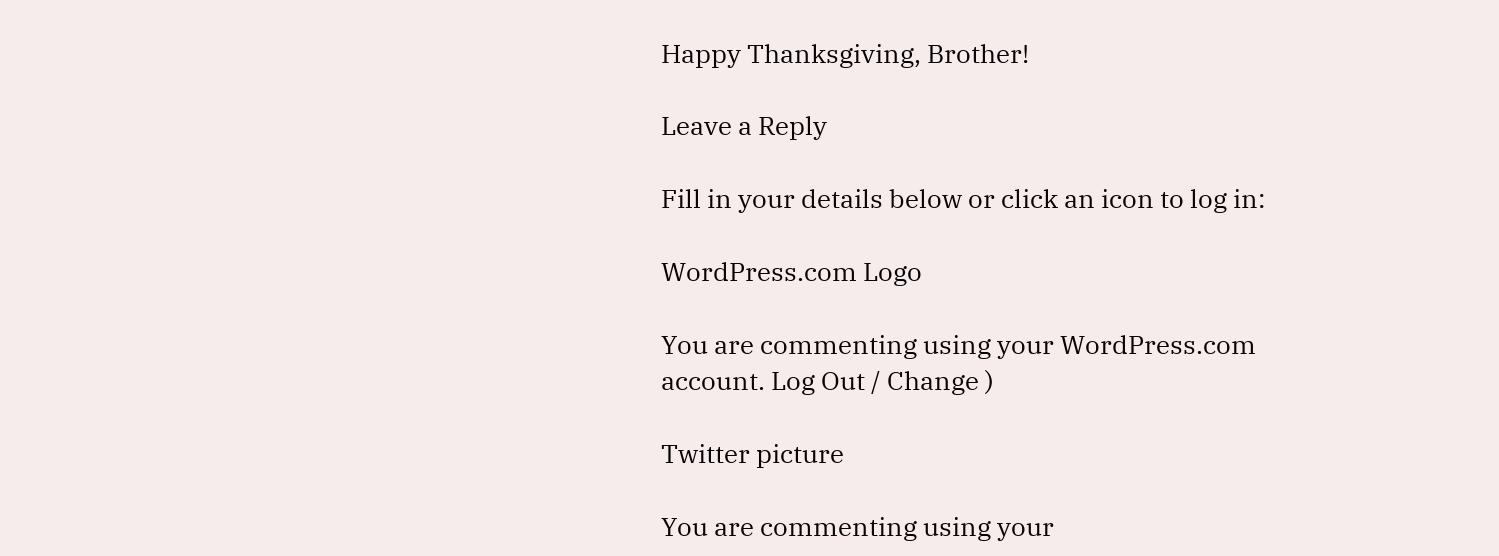Happy Thanksgiving, Brother!

Leave a Reply

Fill in your details below or click an icon to log in:

WordPress.com Logo

You are commenting using your WordPress.com account. Log Out / Change )

Twitter picture

You are commenting using your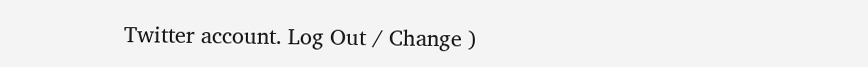Twitter account. Log Out / Change )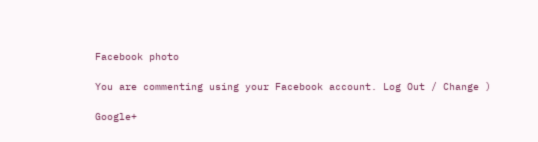Facebook photo

You are commenting using your Facebook account. Log Out / Change )

Google+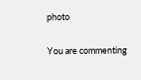photo

You are commenting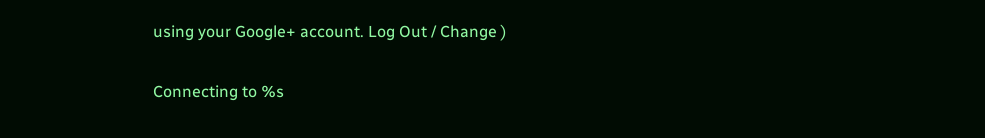using your Google+ account. Log Out / Change )

Connecting to %s